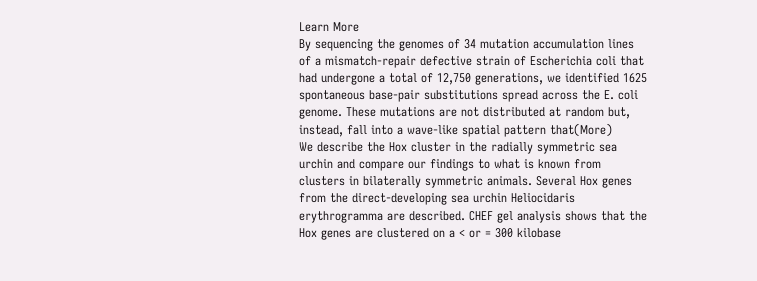Learn More
By sequencing the genomes of 34 mutation accumulation lines of a mismatch-repair defective strain of Escherichia coli that had undergone a total of 12,750 generations, we identified 1625 spontaneous base-pair substitutions spread across the E. coli genome. These mutations are not distributed at random but, instead, fall into a wave-like spatial pattern that(More)
We describe the Hox cluster in the radially symmetric sea urchin and compare our findings to what is known from clusters in bilaterally symmetric animals. Several Hox genes from the direct-developing sea urchin Heliocidaris erythrogramma are described. CHEF gel analysis shows that the Hox genes are clustered on a < or = 300 kilobase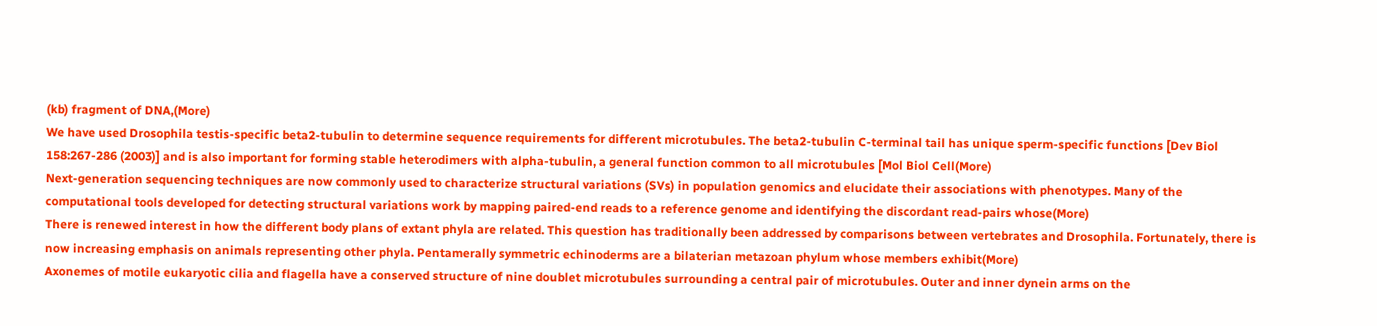(kb) fragment of DNA,(More)
We have used Drosophila testis-specific beta2-tubulin to determine sequence requirements for different microtubules. The beta2-tubulin C-terminal tail has unique sperm-specific functions [Dev Biol 158:267-286 (2003)] and is also important for forming stable heterodimers with alpha-tubulin, a general function common to all microtubules [Mol Biol Cell(More)
Next-generation sequencing techniques are now commonly used to characterize structural variations (SVs) in population genomics and elucidate their associations with phenotypes. Many of the computational tools developed for detecting structural variations work by mapping paired-end reads to a reference genome and identifying the discordant read-pairs whose(More)
There is renewed interest in how the different body plans of extant phyla are related. This question has traditionally been addressed by comparisons between vertebrates and Drosophila. Fortunately, there is now increasing emphasis on animals representing other phyla. Pentamerally symmetric echinoderms are a bilaterian metazoan phylum whose members exhibit(More)
Axonemes of motile eukaryotic cilia and flagella have a conserved structure of nine doublet microtubules surrounding a central pair of microtubules. Outer and inner dynein arms on the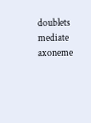doublets mediate axoneme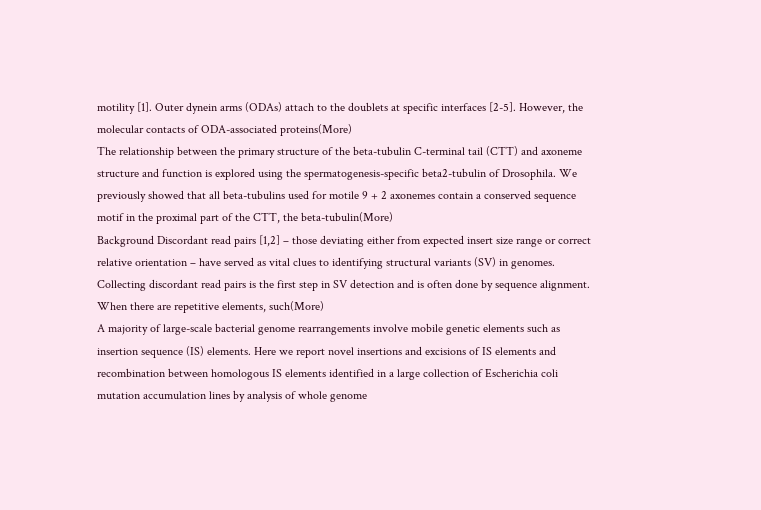motility [1]. Outer dynein arms (ODAs) attach to the doublets at specific interfaces [2-5]. However, the molecular contacts of ODA-associated proteins(More)
The relationship between the primary structure of the beta-tubulin C-terminal tail (CTT) and axoneme structure and function is explored using the spermatogenesis-specific beta2-tubulin of Drosophila. We previously showed that all beta-tubulins used for motile 9 + 2 axonemes contain a conserved sequence motif in the proximal part of the CTT, the beta-tubulin(More)
Background Discordant read pairs [1,2] – those deviating either from expected insert size range or correct relative orientation – have served as vital clues to identifying structural variants (SV) in genomes. Collecting discordant read pairs is the first step in SV detection and is often done by sequence alignment. When there are repetitive elements, such(More)
A majority of large-scale bacterial genome rearrangements involve mobile genetic elements such as insertion sequence (IS) elements. Here we report novel insertions and excisions of IS elements and recombination between homologous IS elements identified in a large collection of Escherichia coli mutation accumulation lines by analysis of whole genome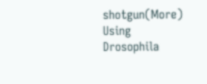shotgun(More)
Using Drosophila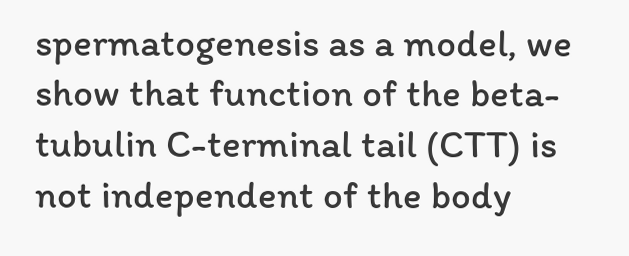spermatogenesis as a model, we show that function of the beta-tubulin C-terminal tail (CTT) is not independent of the body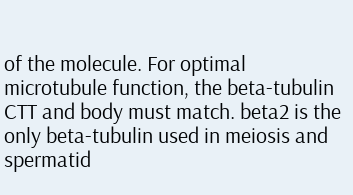of the molecule. For optimal microtubule function, the beta-tubulin CTT and body must match. beta2 is the only beta-tubulin used in meiosis and spermatid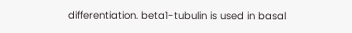differentiation. beta1-tubulin is used in basal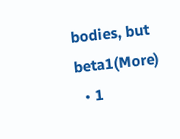bodies, but beta1(More)
  • 1